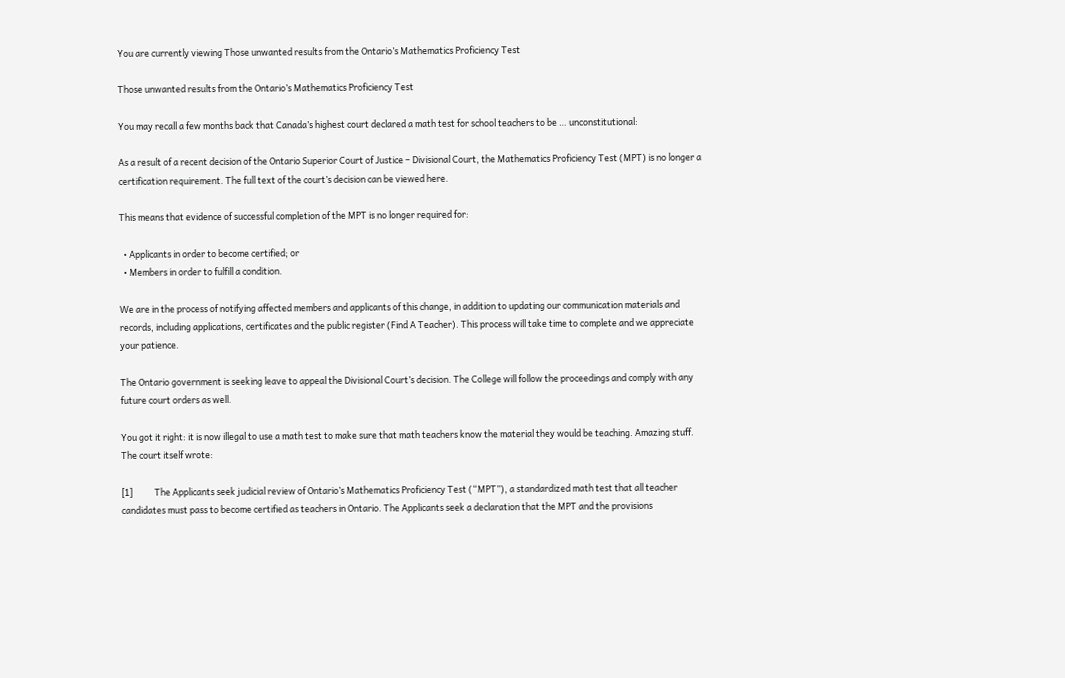You are currently viewing Those unwanted results from the Ontario’s Mathematics Proficiency Test

Those unwanted results from the Ontario’s Mathematics Proficiency Test

You may recall a few months back that Canada’s highest court declared a math test for school teachers to be … unconstitutional:

As a result of a recent decision of the Ontario Superior Court of Justice – Divisional Court, the Mathematics Proficiency Test (MPT) is no longer a certification requirement. The full text of the court’s decision can be viewed here.

This means that evidence of successful completion of the MPT is no longer required for:

  • Applicants in order to become certified; or
  • Members in order to fulfill a condition.

We are in the process of notifying affected members and applicants of this change, in addition to updating our communication materials and records, including applications, certificates and the public register (Find A Teacher). This process will take time to complete and we appreciate your patience.

The Ontario government is seeking leave to appeal the Divisional Court’s decision. The College will follow the proceedings and comply with any future court orders as well.

You got it right: it is now illegal to use a math test to make sure that math teachers know the material they would be teaching. Amazing stuff. The court itself wrote:

[1]           The Applicants seek judicial review of Ontario’s Mathematics Proficiency Test (“MPT”), a standardized math test that all teacher candidates must pass to become certified as teachers in Ontario. The Applicants seek a declaration that the MPT and the provisions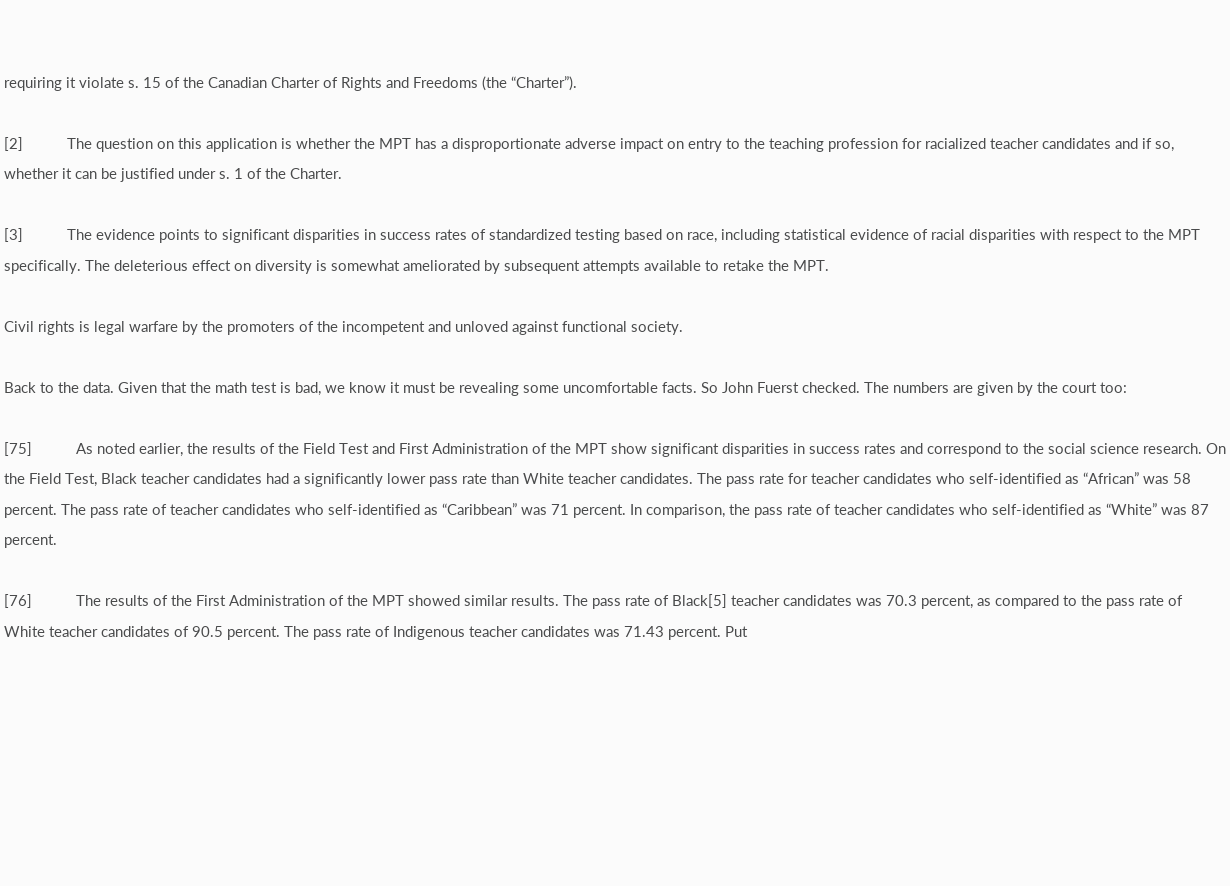requiring it violate s. 15 of the Canadian Charter of Rights and Freedoms (the “Charter”).

[2]           The question on this application is whether the MPT has a disproportionate adverse impact on entry to the teaching profession for racialized teacher candidates and if so, whether it can be justified under s. 1 of the Charter.

[3]           The evidence points to significant disparities in success rates of standardized testing based on race, including statistical evidence of racial disparities with respect to the MPT specifically. The deleterious effect on diversity is somewhat ameliorated by subsequent attempts available to retake the MPT.

Civil rights is legal warfare by the promoters of the incompetent and unloved against functional society.

Back to the data. Given that the math test is bad, we know it must be revealing some uncomfortable facts. So John Fuerst checked. The numbers are given by the court too:

[75]           As noted earlier, the results of the Field Test and First Administration of the MPT show significant disparities in success rates and correspond to the social science research. On the Field Test, Black teacher candidates had a significantly lower pass rate than White teacher candidates. The pass rate for teacher candidates who self-identified as “African” was 58 percent. The pass rate of teacher candidates who self-identified as “Caribbean” was 71 percent. In comparison, the pass rate of teacher candidates who self-identified as “White” was 87 percent.

[76]           The results of the First Administration of the MPT showed similar results. The pass rate of Black[5] teacher candidates was 70.3 percent, as compared to the pass rate of White teacher candidates of 90.5 percent. The pass rate of Indigenous teacher candidates was 71.43 percent. Put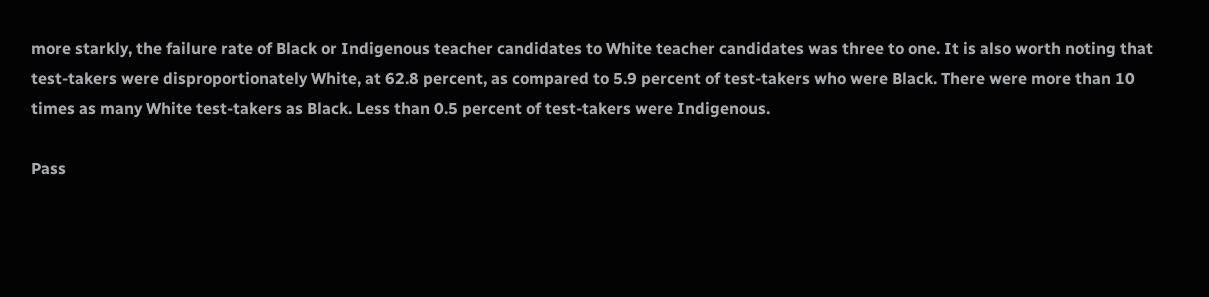more starkly, the failure rate of Black or Indigenous teacher candidates to White teacher candidates was three to one. It is also worth noting that test-takers were disproportionately White, at 62.8 percent, as compared to 5.9 percent of test-takers who were Black. There were more than 10 times as many White test-takers as Black. Less than 0.5 percent of test-takers were Indigenous.

Pass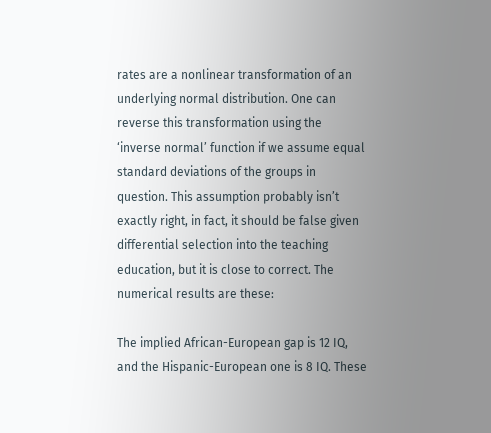rates are a nonlinear transformation of an underlying normal distribution. One can reverse this transformation using the ‘inverse normal’ function if we assume equal standard deviations of the groups in question. This assumption probably isn’t exactly right, in fact, it should be false given differential selection into the teaching education, but it is close to correct. The numerical results are these:

The implied African-European gap is 12 IQ, and the Hispanic-European one is 8 IQ. These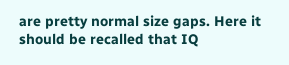are pretty normal size gaps. Here it should be recalled that IQ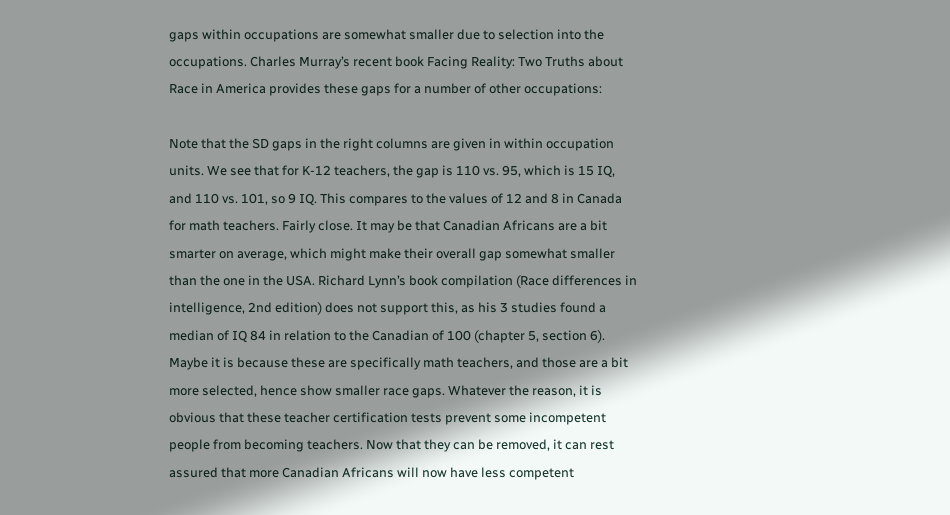gaps within occupations are somewhat smaller due to selection into the occupations. Charles Murray’s recent book Facing Reality: Two Truths about Race in America provides these gaps for a number of other occupations:

Note that the SD gaps in the right columns are given in within occupation units. We see that for K-12 teachers, the gap is 110 vs. 95, which is 15 IQ, and 110 vs. 101, so 9 IQ. This compares to the values of 12 and 8 in Canada for math teachers. Fairly close. It may be that Canadian Africans are a bit smarter on average, which might make their overall gap somewhat smaller than the one in the USA. Richard Lynn’s book compilation (Race differences in intelligence, 2nd edition) does not support this, as his 3 studies found a median of IQ 84 in relation to the Canadian of 100 (chapter 5, section 6). Maybe it is because these are specifically math teachers, and those are a bit more selected, hence show smaller race gaps. Whatever the reason, it is obvious that these teacher certification tests prevent some incompetent people from becoming teachers. Now that they can be removed, it can rest assured that more Canadian Africans will now have less competent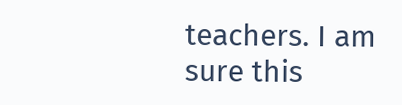teachers. I am sure this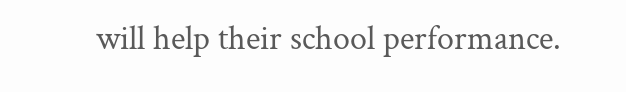will help their school performance.